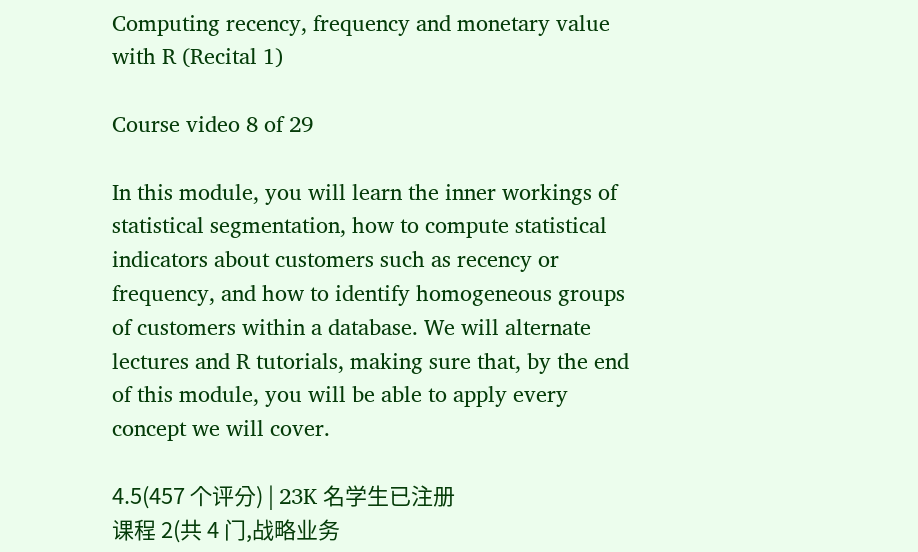Computing recency, frequency and monetary value with R (Recital 1)

Course video 8 of 29

In this module, you will learn the inner workings of statistical segmentation, how to compute statistical indicators about customers such as recency or frequency, and how to identify homogeneous groups of customers within a database. We will alternate lectures and R tutorials, making sure that, by the end of this module, you will be able to apply every concept we will cover.

4.5(457 个评分) | 23K 名学生已注册
课程 2(共 4 门,战略业务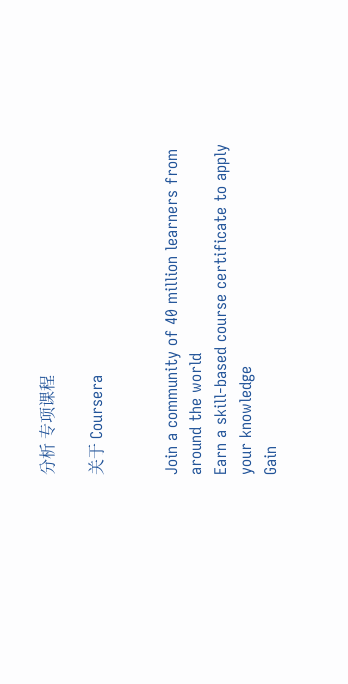分析 专项课程

关于 Coursera


Join a community of 40 million learners from around the world
Earn a skill-based course certificate to apply your knowledge
Gain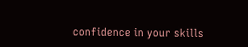confidence in your skills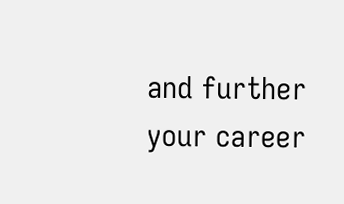and further your career